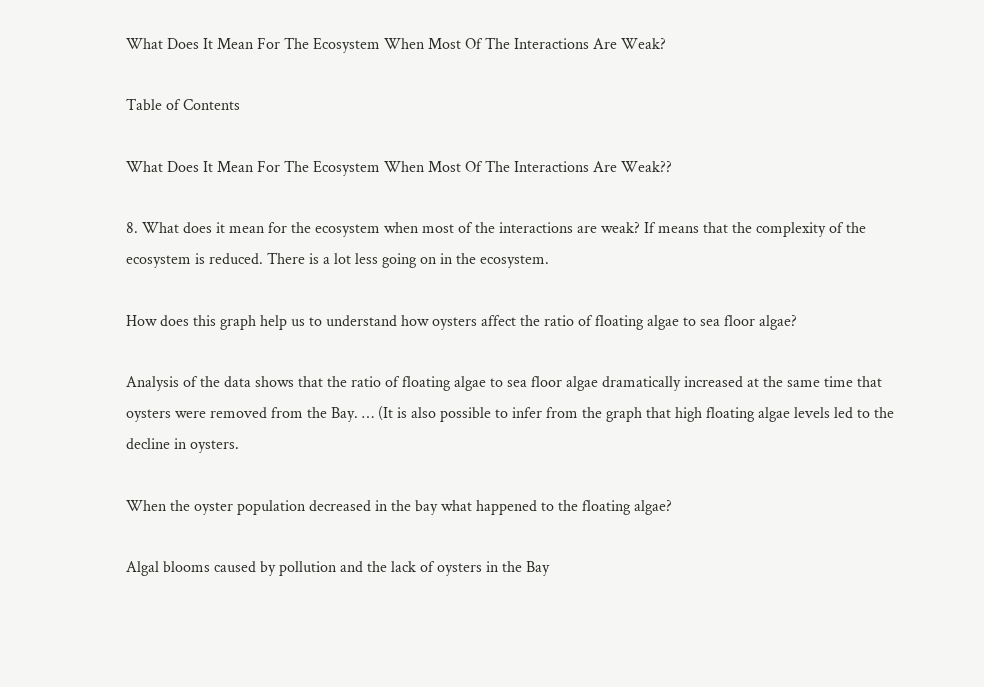What Does It Mean For The Ecosystem When Most Of The Interactions Are Weak?

Table of Contents

What Does It Mean For The Ecosystem When Most Of The Interactions Are Weak??

8. What does it mean for the ecosystem when most of the interactions are weak? If means that the complexity of the ecosystem is reduced. There is a lot less going on in the ecosystem.

How does this graph help us to understand how oysters affect the ratio of floating algae to sea floor algae?

Analysis of the data shows that the ratio of floating algae to sea floor algae dramatically increased at the same time that oysters were removed from the Bay. … (It is also possible to infer from the graph that high floating algae levels led to the decline in oysters.

When the oyster population decreased in the bay what happened to the floating algae?

Algal blooms caused by pollution and the lack of oysters in the Bay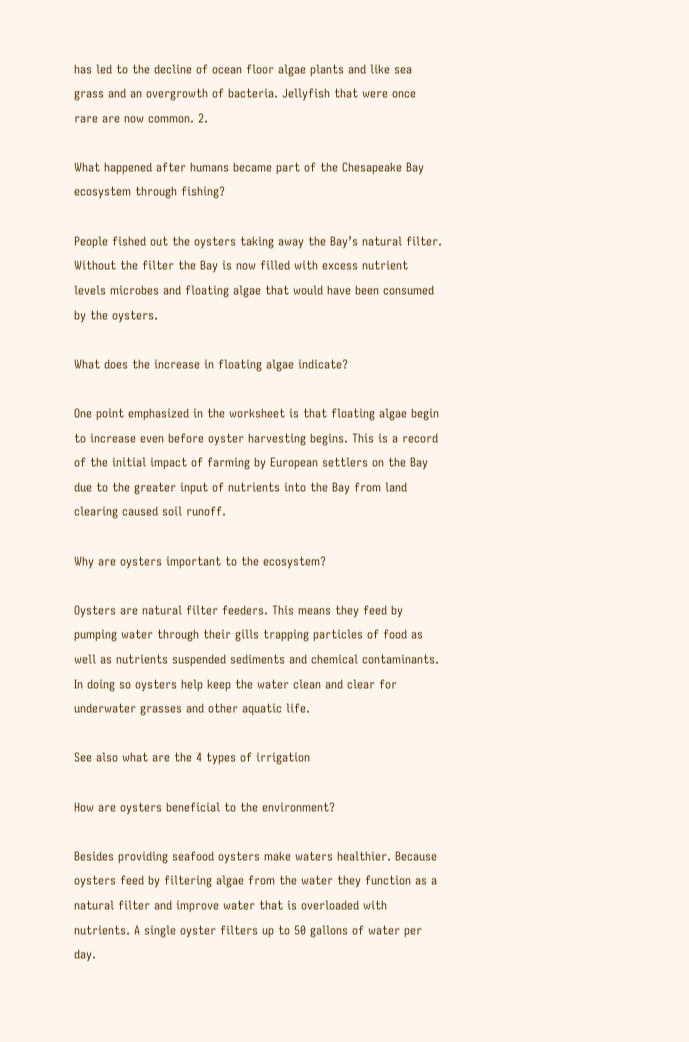has led to the decline of ocean floor algae plants and like sea grass and an overgrowth of bacteria. Jellyfish that were once rare are now common. 2.

What happened after humans became part of the Chesapeake Bay ecosystem through fishing?

People fished out the oysters taking away the Bay’s natural filter. Without the filter the Bay is now filled with excess nutrient levels microbes and floating algae that would have been consumed by the oysters.

What does the increase in floating algae indicate?

One point emphasized in the worksheet is that floating algae begin to increase even before oyster harvesting begins. This is a record of the initial impact of farming by European settlers on the Bay due to the greater input of nutrients into the Bay from land clearing caused soil runoff.

Why are oysters important to the ecosystem?

Oysters are natural filter feeders. This means they feed by pumping water through their gills trapping particles of food as well as nutrients suspended sediments and chemical contaminants. In doing so oysters help keep the water clean and clear for underwater grasses and other aquatic life.

See also what are the 4 types of irrigation

How are oysters beneficial to the environment?

Besides providing seafood oysters make waters healthier. Because oysters feed by filtering algae from the water they function as a natural filter and improve water that is overloaded with nutrients. A single oyster filters up to 50 gallons of water per day.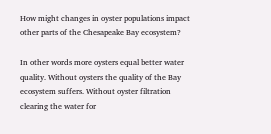How might changes in oyster populations impact other parts of the Chesapeake Bay ecosystem?

In other words more oysters equal better water quality. Without oysters the quality of the Bay ecosystem suffers. Without oyster filtration clearing the water for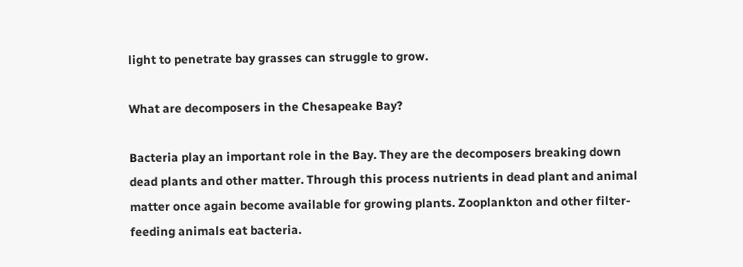light to penetrate bay grasses can struggle to grow.

What are decomposers in the Chesapeake Bay?

Bacteria play an important role in the Bay. They are the decomposers breaking down dead plants and other matter. Through this process nutrients in dead plant and animal matter once again become available for growing plants. Zooplankton and other filter-feeding animals eat bacteria.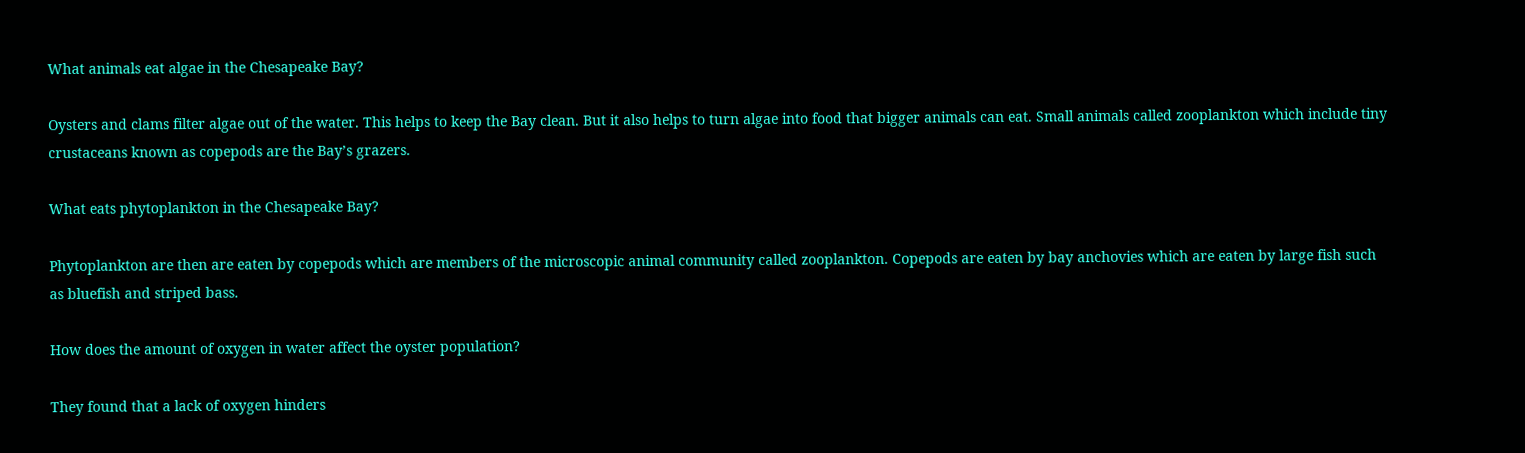What animals eat algae in the Chesapeake Bay?

Oysters and clams filter algae out of the water. This helps to keep the Bay clean. But it also helps to turn algae into food that bigger animals can eat. Small animals called zooplankton which include tiny crustaceans known as copepods are the Bay’s grazers.

What eats phytoplankton in the Chesapeake Bay?

Phytoplankton are then are eaten by copepods which are members of the microscopic animal community called zooplankton. Copepods are eaten by bay anchovies which are eaten by large fish such as bluefish and striped bass.

How does the amount of oxygen in water affect the oyster population?

They found that a lack of oxygen hinders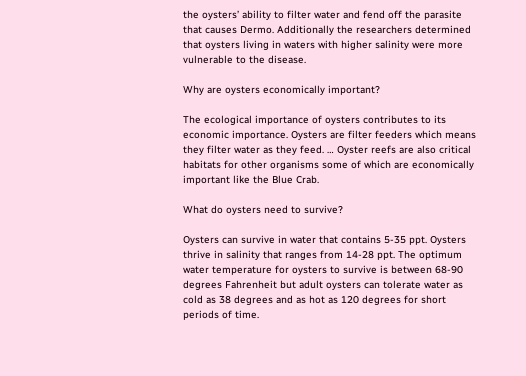the oysters’ ability to filter water and fend off the parasite that causes Dermo. Additionally the researchers determined that oysters living in waters with higher salinity were more vulnerable to the disease.

Why are oysters economically important?

The ecological importance of oysters contributes to its economic importance. Oysters are filter feeders which means they filter water as they feed. … Oyster reefs are also critical habitats for other organisms some of which are economically important like the Blue Crab.

What do oysters need to survive?

Oysters can survive in water that contains 5-35 ppt. Oysters thrive in salinity that ranges from 14-28 ppt. The optimum water temperature for oysters to survive is between 68-90 degrees Fahrenheit but adult oysters can tolerate water as cold as 38 degrees and as hot as 120 degrees for short periods of time.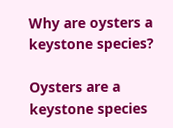Why are oysters a keystone species?

Oysters are a keystone species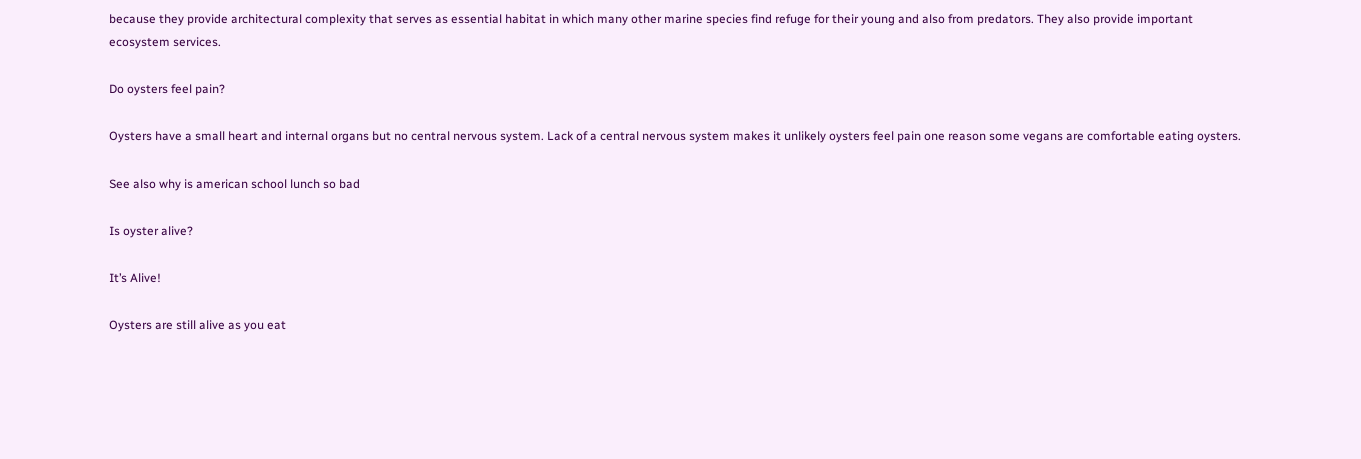because they provide architectural complexity that serves as essential habitat in which many other marine species find refuge for their young and also from predators. They also provide important ecosystem services.

Do oysters feel pain?

Oysters have a small heart and internal organs but no central nervous system. Lack of a central nervous system makes it unlikely oysters feel pain one reason some vegans are comfortable eating oysters.

See also why is american school lunch so bad

Is oyster alive?

It’s Alive!

Oysters are still alive as you eat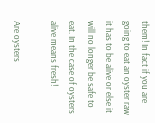them! In fact if you are going to eat an oyster raw it has to be alive or else it will no longer be safe to eat. In the case of oysters alive means fresh!

Are oysters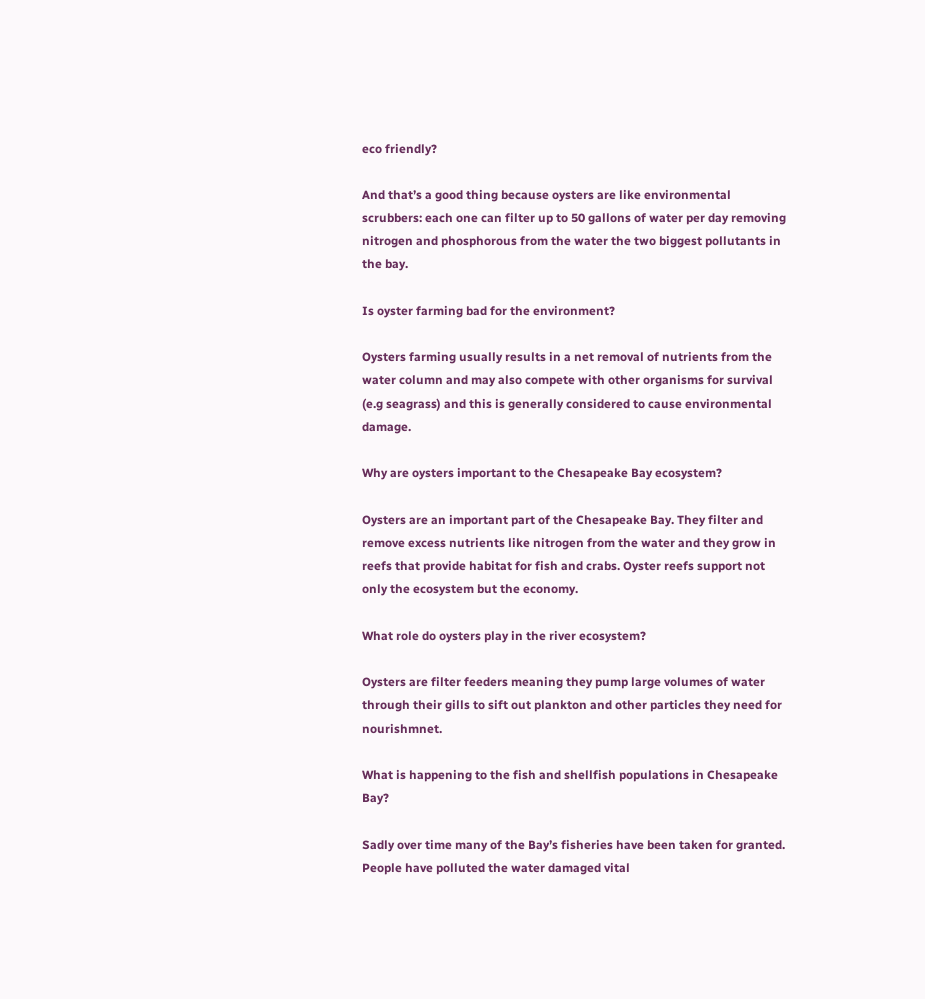eco friendly?

And that’s a good thing because oysters are like environmental scrubbers: each one can filter up to 50 gallons of water per day removing nitrogen and phosphorous from the water the two biggest pollutants in the bay.

Is oyster farming bad for the environment?

Oysters farming usually results in a net removal of nutrients from the water column and may also compete with other organisms for survival (e.g seagrass) and this is generally considered to cause environmental damage.

Why are oysters important to the Chesapeake Bay ecosystem?

Oysters are an important part of the Chesapeake Bay. They filter and remove excess nutrients like nitrogen from the water and they grow in reefs that provide habitat for fish and crabs. Oyster reefs support not only the ecosystem but the economy.

What role do oysters play in the river ecosystem?

Oysters are filter feeders meaning they pump large volumes of water through their gills to sift out plankton and other particles they need for nourishmnet.

What is happening to the fish and shellfish populations in Chesapeake Bay?

Sadly over time many of the Bay’s fisheries have been taken for granted. People have polluted the water damaged vital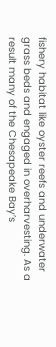fishery habitat like oyster reefs and underwater grass beds and engaged in overharvesting. As a result many of the Chesapeake Bay’s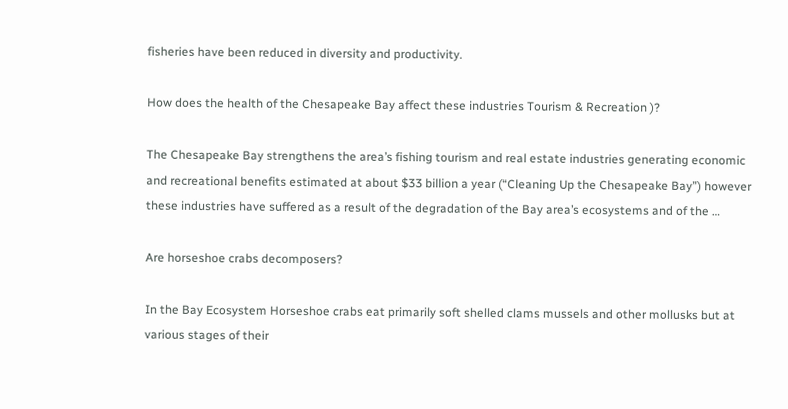fisheries have been reduced in diversity and productivity.

How does the health of the Chesapeake Bay affect these industries Tourism & Recreation )?

The Chesapeake Bay strengthens the area’s fishing tourism and real estate industries generating economic and recreational benefits estimated at about $33 billion a year (“Cleaning Up the Chesapeake Bay”) however these industries have suffered as a result of the degradation of the Bay area’s ecosystems and of the …

Are horseshoe crabs decomposers?

In the Bay Ecosystem Horseshoe crabs eat primarily soft shelled clams mussels and other mollusks but at various stages of their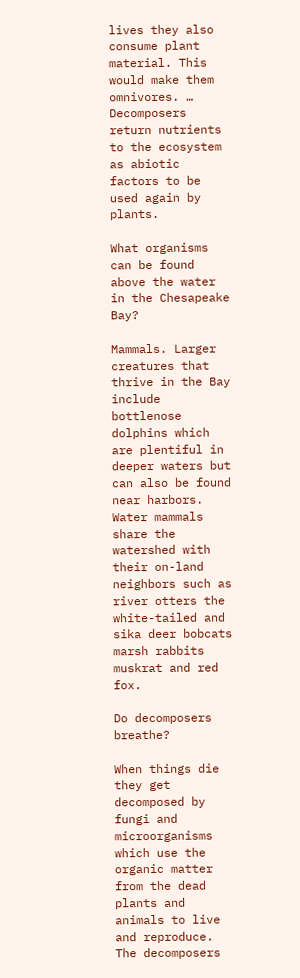lives they also consume plant material. This would make them omnivores. … Decomposers return nutrients to the ecosystem as abiotic factors to be used again by plants.

What organisms can be found above the water in the Chesapeake Bay?

Mammals. Larger creatures that thrive in the Bay include bottlenose dolphins which are plentiful in deeper waters but can also be found near harbors. Water mammals share the watershed with their on-land neighbors such as river otters the white-tailed and sika deer bobcats marsh rabbits muskrat and red fox.

Do decomposers breathe?

When things die they get decomposed by fungi and microorganisms which use the organic matter from the dead plants and animals to live and reproduce. The decomposers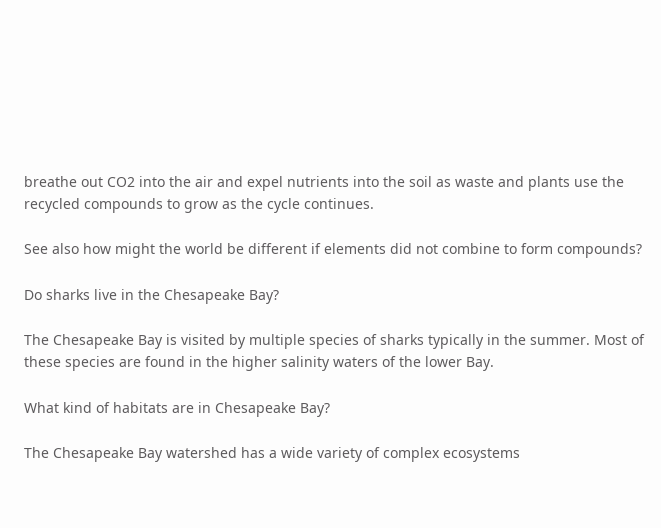breathe out CO2 into the air and expel nutrients into the soil as waste and plants use the recycled compounds to grow as the cycle continues.

See also how might the world be different if elements did not combine to form compounds?

Do sharks live in the Chesapeake Bay?

The Chesapeake Bay is visited by multiple species of sharks typically in the summer. Most of these species are found in the higher salinity waters of the lower Bay.

What kind of habitats are in Chesapeake Bay?

The Chesapeake Bay watershed has a wide variety of complex ecosystems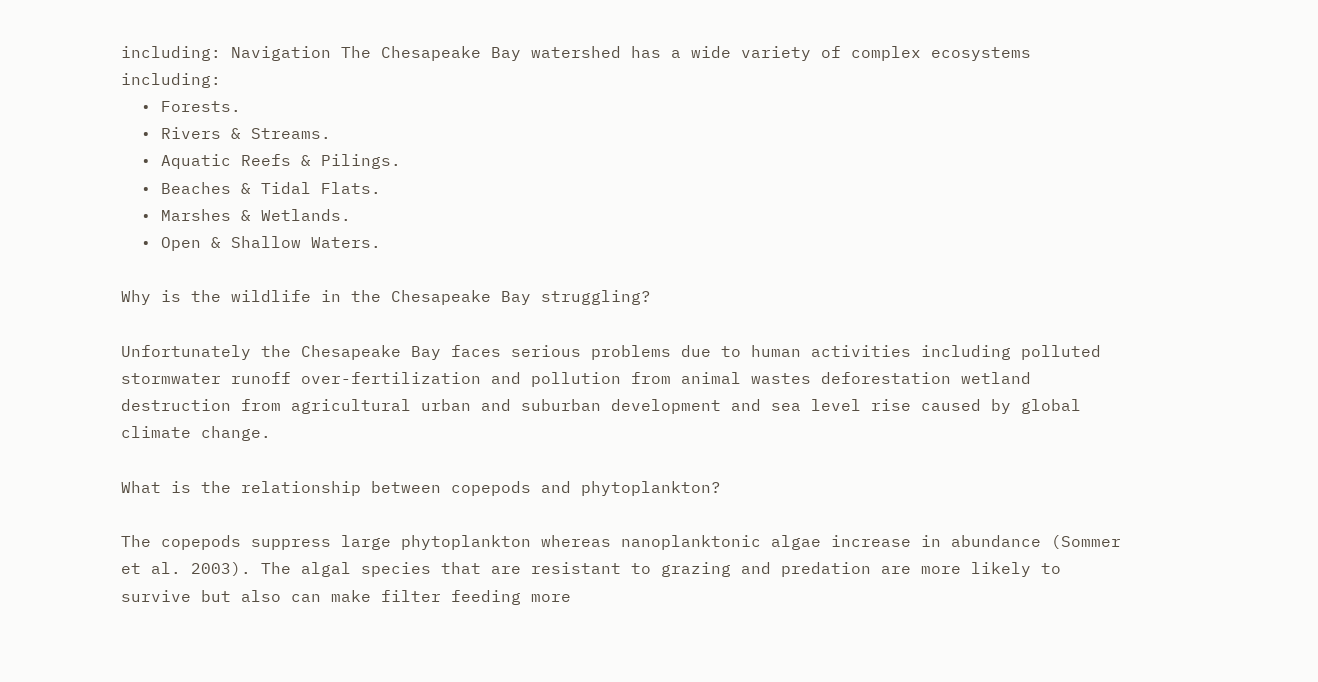including: Navigation The Chesapeake Bay watershed has a wide variety of complex ecosystems including:
  • Forests.
  • Rivers & Streams.
  • Aquatic Reefs & Pilings.
  • Beaches & Tidal Flats.
  • Marshes & Wetlands.
  • Open & Shallow Waters.

Why is the wildlife in the Chesapeake Bay struggling?

Unfortunately the Chesapeake Bay faces serious problems due to human activities including polluted stormwater runoff over-fertilization and pollution from animal wastes deforestation wetland destruction from agricultural urban and suburban development and sea level rise caused by global climate change.

What is the relationship between copepods and phytoplankton?

The copepods suppress large phytoplankton whereas nanoplanktonic algae increase in abundance (Sommer et al. 2003). The algal species that are resistant to grazing and predation are more likely to survive but also can make filter feeding more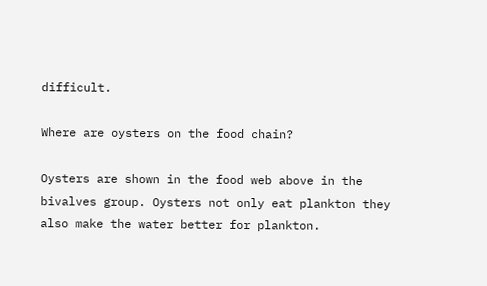difficult.

Where are oysters on the food chain?

Oysters are shown in the food web above in the bivalves group. Oysters not only eat plankton they also make the water better for plankton.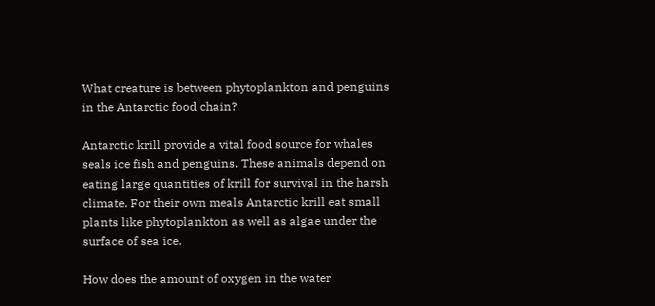What creature is between phytoplankton and penguins in the Antarctic food chain?

Antarctic krill provide a vital food source for whales seals ice fish and penguins. These animals depend on eating large quantities of krill for survival in the harsh climate. For their own meals Antarctic krill eat small plants like phytoplankton as well as algae under the surface of sea ice.

How does the amount of oxygen in the water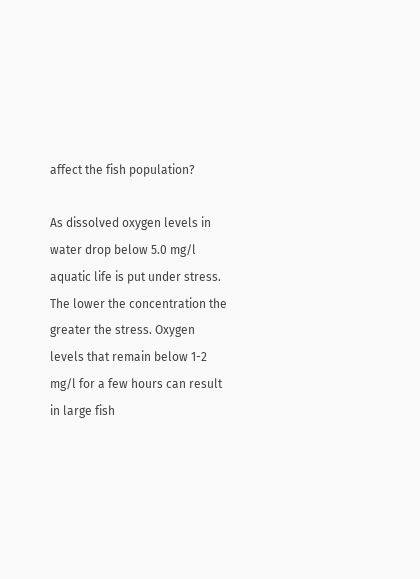affect the fish population?

As dissolved oxygen levels in water drop below 5.0 mg/l aquatic life is put under stress. The lower the concentration the greater the stress. Oxygen levels that remain below 1-2 mg/l for a few hours can result in large fish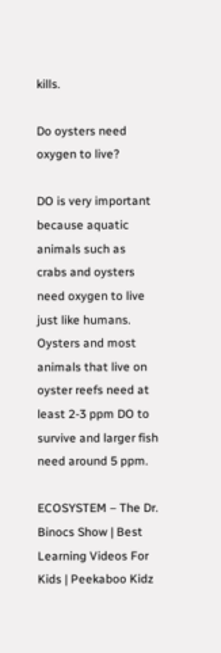kills.

Do oysters need oxygen to live?

DO is very important because aquatic animals such as crabs and oysters need oxygen to live just like humans. Oysters and most animals that live on oyster reefs need at least 2-3 ppm DO to survive and larger fish need around 5 ppm.

ECOSYSTEM – The Dr. Binocs Show | Best Learning Videos For Kids | Peekaboo Kidz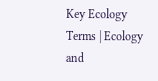Key Ecology Terms | Ecology and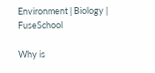Environment | Biology | FuseSchool

Why is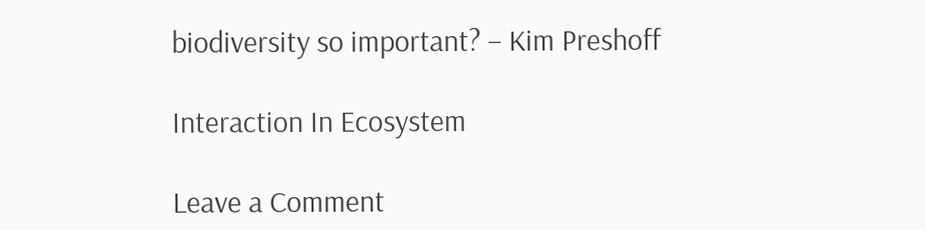biodiversity so important? – Kim Preshoff

Interaction In Ecosystem

Leave a Comment